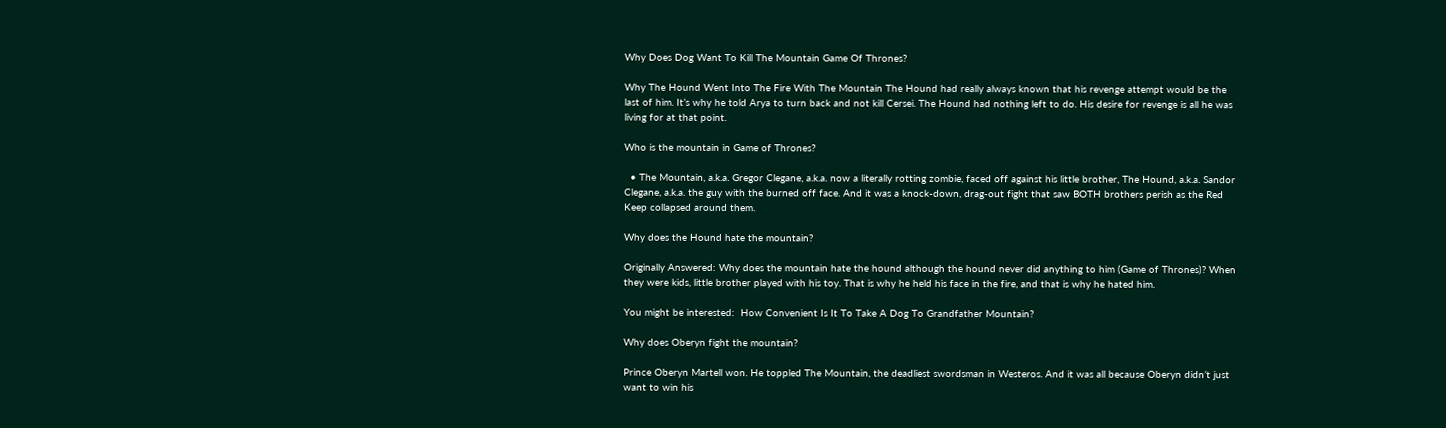Why Does Dog Want To Kill The Mountain Game Of Thrones?

Why The Hound Went Into The Fire With The Mountain The Hound had really always known that his revenge attempt would be the last of him. It’s why he told Arya to turn back and not kill Cersei. The Hound had nothing left to do. His desire for revenge is all he was living for at that point.

Who is the mountain in Game of Thrones?

  • The Mountain, a.k.a. Gregor Clegane, a.k.a. now a literally rotting zombie, faced off against his little brother, The Hound, a.k.a. Sandor Clegane, a.k.a. the guy with the burned off face. And it was a knock-down, drag-out fight that saw BOTH brothers perish as the Red Keep collapsed around them.

Why does the Hound hate the mountain?

Originally Answered: Why does the mountain hate the hound although the hound never did anything to him (Game of Thrones)? When they were kids, little brother played with his toy. That is why he held his face in the fire, and that is why he hated him.

You might be interested:  How Convenient Is It To Take A Dog To Grandfather Mountain?

Why does Oberyn fight the mountain?

Prince Oberyn Martell won. He toppled The Mountain, the deadliest swordsman in Westeros. And it was all because Oberyn didn’t just want to win his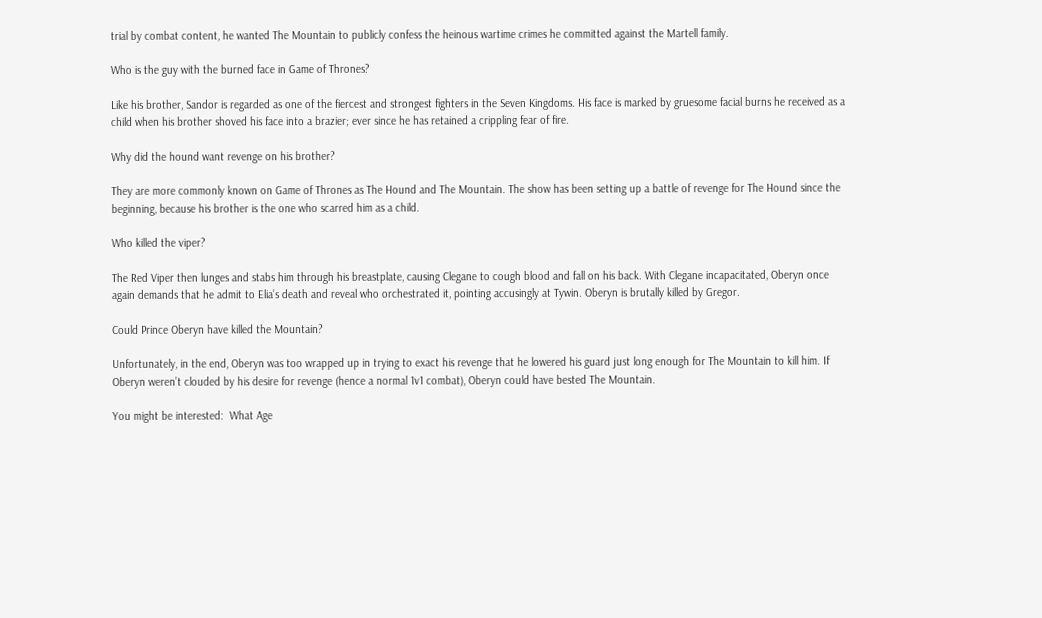trial by combat content, he wanted The Mountain to publicly confess the heinous wartime crimes he committed against the Martell family.

Who is the guy with the burned face in Game of Thrones?

Like his brother, Sandor is regarded as one of the fiercest and strongest fighters in the Seven Kingdoms. His face is marked by gruesome facial burns he received as a child when his brother shoved his face into a brazier; ever since he has retained a crippling fear of fire.

Why did the hound want revenge on his brother?

They are more commonly known on Game of Thrones as The Hound and The Mountain. The show has been setting up a battle of revenge for The Hound since the beginning, because his brother is the one who scarred him as a child.

Who killed the viper?

The Red Viper then lunges and stabs him through his breastplate, causing Clegane to cough blood and fall on his back. With Clegane incapacitated, Oberyn once again demands that he admit to Elia’s death and reveal who orchestrated it, pointing accusingly at Tywin. Oberyn is brutally killed by Gregor.

Could Prince Oberyn have killed the Mountain?

Unfortunately, in the end, Oberyn was too wrapped up in trying to exact his revenge that he lowered his guard just long enough for The Mountain to kill him. If Oberyn weren’t clouded by his desire for revenge (hence a normal 1v1 combat), Oberyn could have bested The Mountain.

You might be interested:  What Age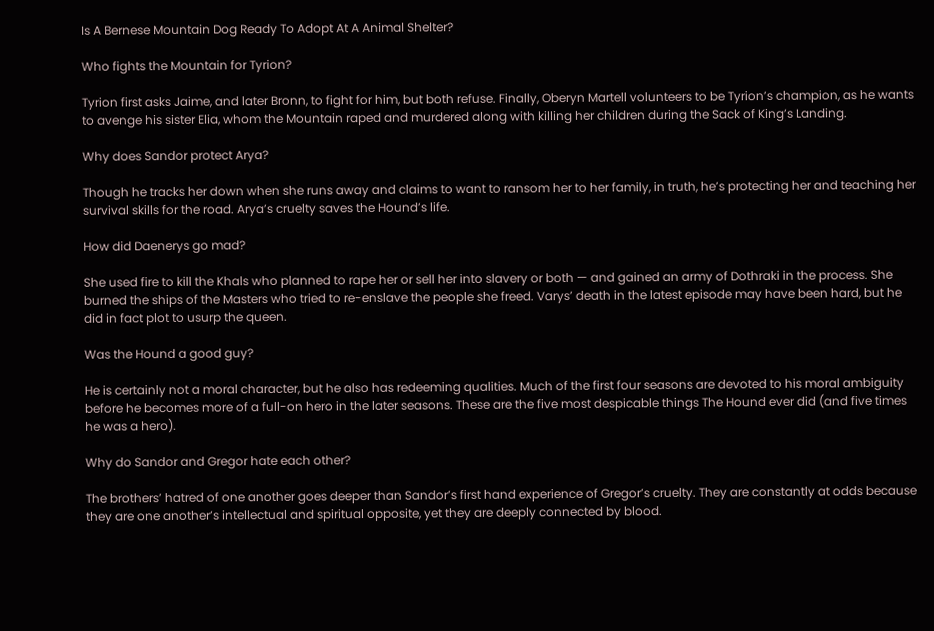Is A Bernese Mountain Dog Ready To Adopt At A Animal Shelter?

Who fights the Mountain for Tyrion?

Tyrion first asks Jaime, and later Bronn, to fight for him, but both refuse. Finally, Oberyn Martell volunteers to be Tyrion’s champion, as he wants to avenge his sister Elia, whom the Mountain raped and murdered along with killing her children during the Sack of King’s Landing.

Why does Sandor protect Arya?

Though he tracks her down when she runs away and claims to want to ransom her to her family, in truth, he’s protecting her and teaching her survival skills for the road. Arya’s cruelty saves the Hound’s life.

How did Daenerys go mad?

She used fire to kill the Khals who planned to rape her or sell her into slavery or both — and gained an army of Dothraki in the process. She burned the ships of the Masters who tried to re-enslave the people she freed. Varys’ death in the latest episode may have been hard, but he did in fact plot to usurp the queen.

Was the Hound a good guy?

He is certainly not a moral character, but he also has redeeming qualities. Much of the first four seasons are devoted to his moral ambiguity before he becomes more of a full-on hero in the later seasons. These are the five most despicable things The Hound ever did (and five times he was a hero).

Why do Sandor and Gregor hate each other?

The brothers’ hatred of one another goes deeper than Sandor’s first hand experience of Gregor’s cruelty. They are constantly at odds because they are one another’s intellectual and spiritual opposite, yet they are deeply connected by blood.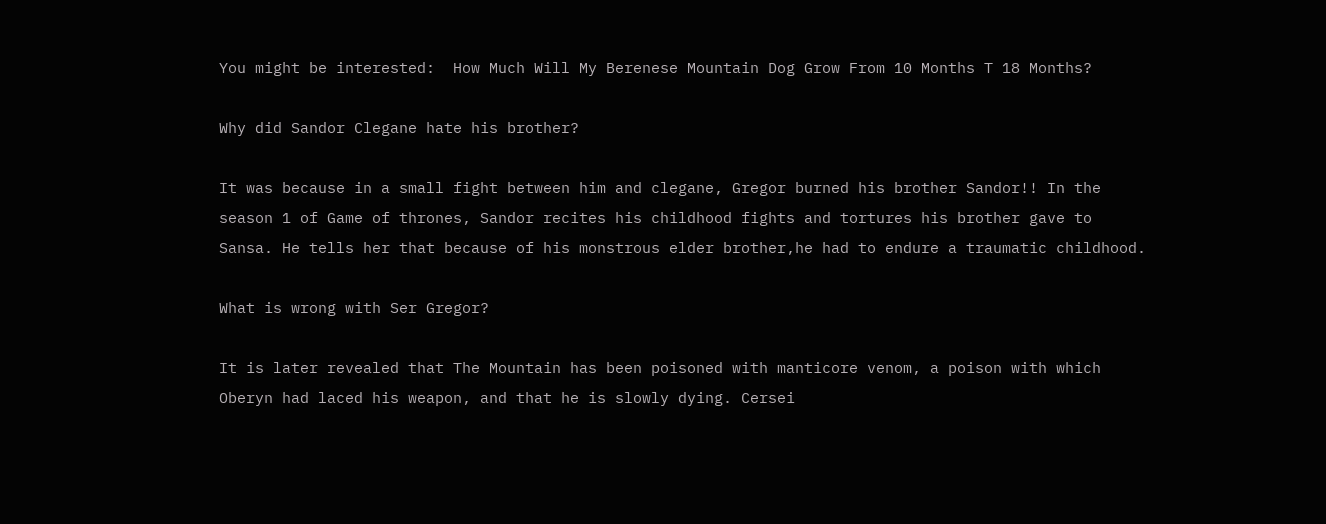You might be interested:  How Much Will My Berenese Mountain Dog Grow From 10 Months T 18 Months?

Why did Sandor Clegane hate his brother?

It was because in a small fight between him and clegane, Gregor burned his brother Sandor!! In the season 1 of Game of thrones, Sandor recites his childhood fights and tortures his brother gave to Sansa. He tells her that because of his monstrous elder brother,he had to endure a traumatic childhood.

What is wrong with Ser Gregor?

It is later revealed that The Mountain has been poisoned with manticore venom, a poison with which Oberyn had laced his weapon, and that he is slowly dying. Cersei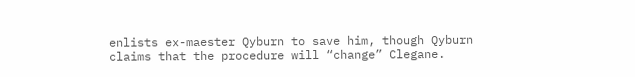enlists ex-maester Qyburn to save him, though Qyburn claims that the procedure will “change” Clegane.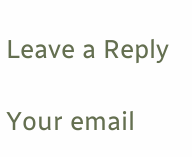Leave a Reply

Your email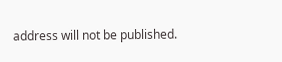address will not be published.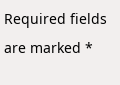Required fields are marked *